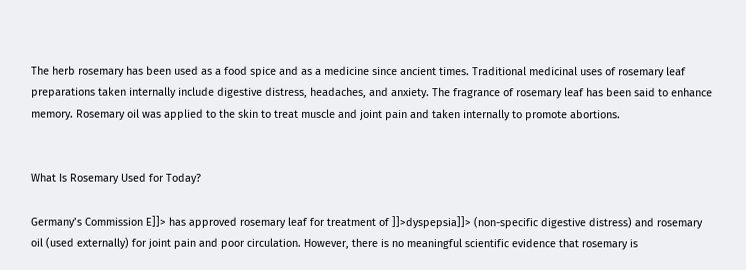The herb rosemary has been used as a food spice and as a medicine since ancient times. Traditional medicinal uses of rosemary leaf preparations taken internally include digestive distress, headaches, and anxiety. The fragrance of rosemary leaf has been said to enhance memory. Rosemary oil was applied to the skin to treat muscle and joint pain and taken internally to promote abortions.


What Is Rosemary Used for Today?

Germany’s Commission E]]> has approved rosemary leaf for treatment of ]]>dyspepsia]]> (non-specific digestive distress) and rosemary oil (used externally) for joint pain and poor circulation. However, there is no meaningful scientific evidence that rosemary is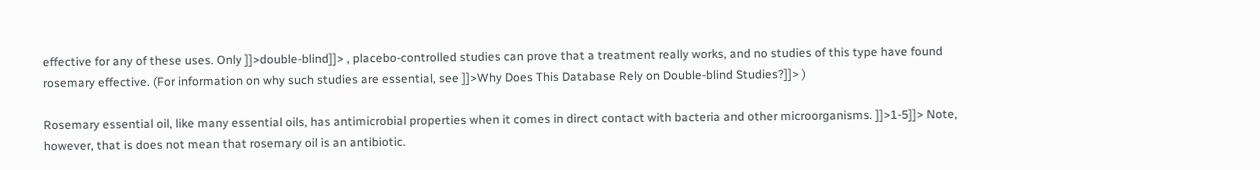effective for any of these uses. Only ]]>double-blind]]> , placebo-controlled studies can prove that a treatment really works, and no studies of this type have found rosemary effective. (For information on why such studies are essential, see ]]>Why Does This Database Rely on Double-blind Studies?]]> )

Rosemary essential oil, like many essential oils, has antimicrobial properties when it comes in direct contact with bacteria and other microorganisms. ]]>1-5]]> Note, however, that is does not mean that rosemary oil is an antibiotic.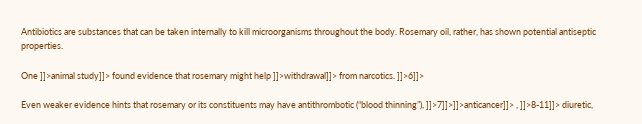Antibiotics are substances that can be taken internally to kill microorganisms throughout the body. Rosemary oil, rather, has shown potential antiseptic properties.

One ]]>animal study]]> found evidence that rosemary might help ]]>withdrawal]]> from narcotics. ]]>6]]>

Even weaker evidence hints that rosemary or its constituents may have antithrombotic (“blood thinning”), ]]>7]]>]]>anticancer]]> , ]]>8-11]]> diuretic,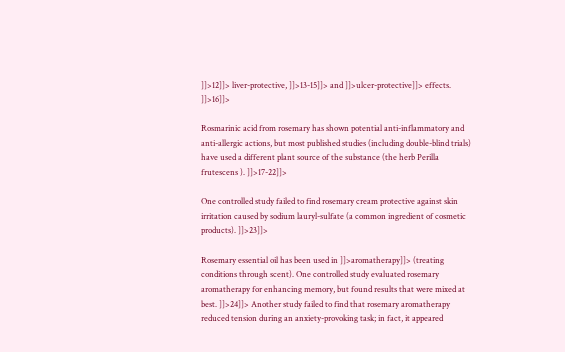]]>12]]> liver-protective, ]]>13-15]]> and ]]>ulcer-protective]]> effects. ]]>16]]>

Rosmarinic acid from rosemary has shown potential anti-inflammatory and anti-allergic actions, but most published studies (including double-blind trials) have used a different plant source of the substance (the herb Perilla frutescens ). ]]>17-22]]>

One controlled study failed to find rosemary cream protective against skin irritation caused by sodium lauryl-sulfate (a common ingredient of cosmetic products). ]]>23]]>

Rosemary essential oil has been used in ]]>aromatherapy]]> (treating conditions through scent). One controlled study evaluated rosemary aromatherapy for enhancing memory, but found results that were mixed at best. ]]>24]]> Another study failed to find that rosemary aromatherapy reduced tension during an anxiety-provoking task; in fact, it appeared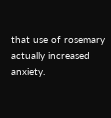that use of rosemary actually increased anxiety.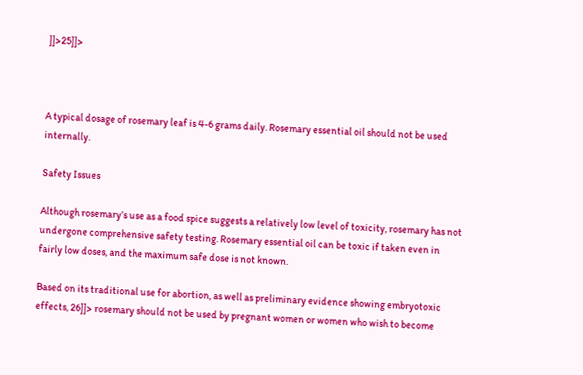]]>25]]>



A typical dosage of rosemary leaf is 4-6 grams daily. Rosemary essential oil should not be used internally.

Safety Issues

Although rosemary’s use as a food spice suggests a relatively low level of toxicity, rosemary has not undergone comprehensive safety testing. Rosemary essential oil can be toxic if taken even in fairly low doses, and the maximum safe dose is not known.

Based on its traditional use for abortion, as well as preliminary evidence showing embryotoxic effects, 26]]> rosemary should not be used by pregnant women or women who wish to become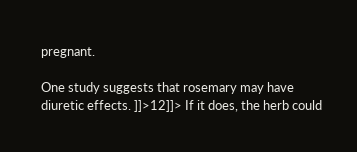pregnant.

One study suggests that rosemary may have diuretic effects. ]]>12]]> If it does, the herb could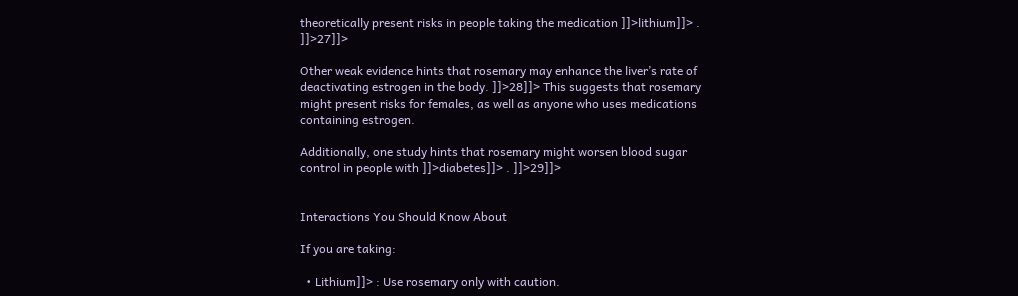theoretically present risks in people taking the medication ]]>lithium]]> . ]]>27]]>

Other weak evidence hints that rosemary may enhance the liver’s rate of deactivating estrogen in the body. ]]>28]]> This suggests that rosemary might present risks for females, as well as anyone who uses medications containing estrogen.

Additionally, one study hints that rosemary might worsen blood sugar control in people with ]]>diabetes]]> . ]]>29]]>


Interactions You Should Know About

If you are taking:

  • Lithium]]> : Use rosemary only with caution.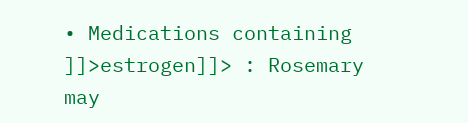• Medications containing ]]>estrogen]]> : Rosemary may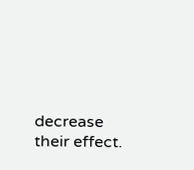decrease their effect.